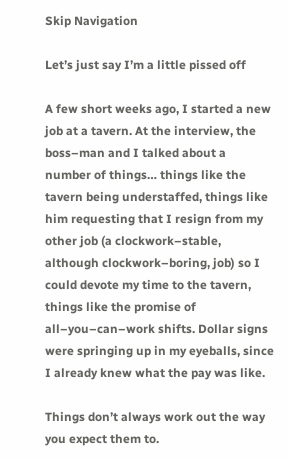Skip Navigation

Let’s just say I’m a little pissed off

A few short weeks ago, I started a new job at a tavern. At the interview, the boss–man and I talked about a number of things… things like the tavern being understaffed, things like him requesting that I resign from my other job (a clockwork–stable, although clockwork–boring, job) so I could devote my time to the tavern, things like the promise of all–you–can–work shifts. Dollar signs were springing up in my eyeballs, since I already knew what the pay was like.

Things don’t always work out the way you expect them to.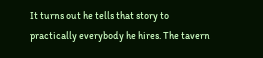It turns out he tells that story to practically everybody he hires. The tavern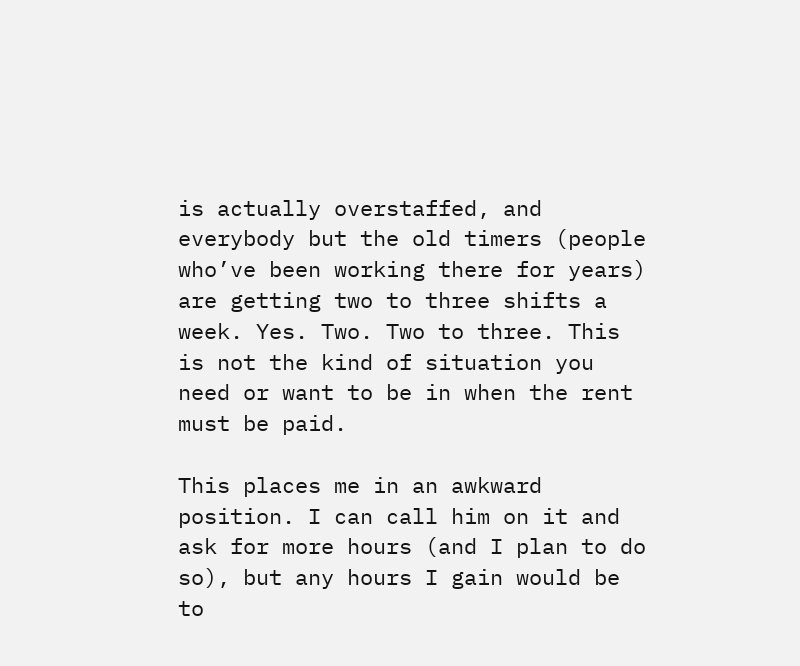is actually overstaffed, and everybody but the old timers (people who’ve been working there for years) are getting two to three shifts a week. Yes. Two. Two to three. This is not the kind of situation you need or want to be in when the rent must be paid.

This places me in an awkward position. I can call him on it and ask for more hours (and I plan to do so), but any hours I gain would be to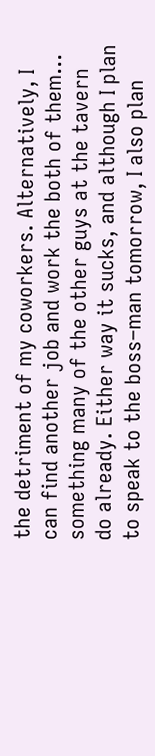the detriment of my coworkers. Alternatively, I can find another job and work the both of them… something many of the other guys at the tavern do already. Either way it sucks, and although I plan to speak to the boss–man tomorrow, I also plan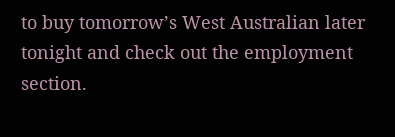to buy tomorrow’s West Australian later tonight and check out the employment section.